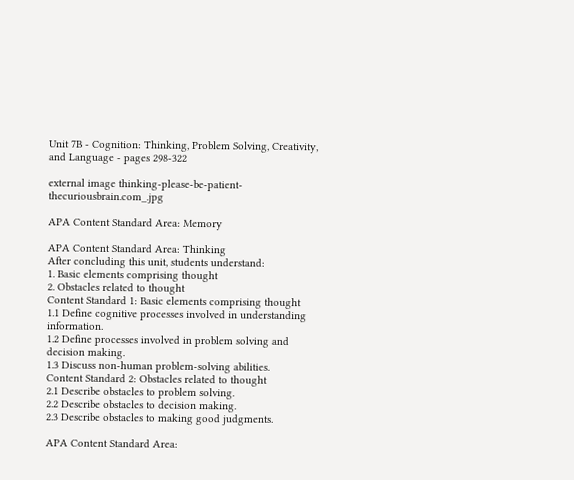Unit 7B - Cognition: Thinking, Problem Solving, Creativity, and Language - pages 298-322

external image thinking-please-be-patient-thecuriousbrain.com_.jpg

APA Content Standard Area: Memory

APA Content Standard Area: Thinking
After concluding this unit, students understand:
1. Basic elements comprising thought
2. Obstacles related to thought
Content Standard 1: Basic elements comprising thought
1.1 Define cognitive processes involved in understanding information.
1.2 Define processes involved in problem solving and decision making.
1.3 Discuss non-human problem-solving abilities.
Content Standard 2: Obstacles related to thought
2.1 Describe obstacles to problem solving.
2.2 Describe obstacles to decision making.
2.3 Describe obstacles to making good judgments.

APA Content Standard Area: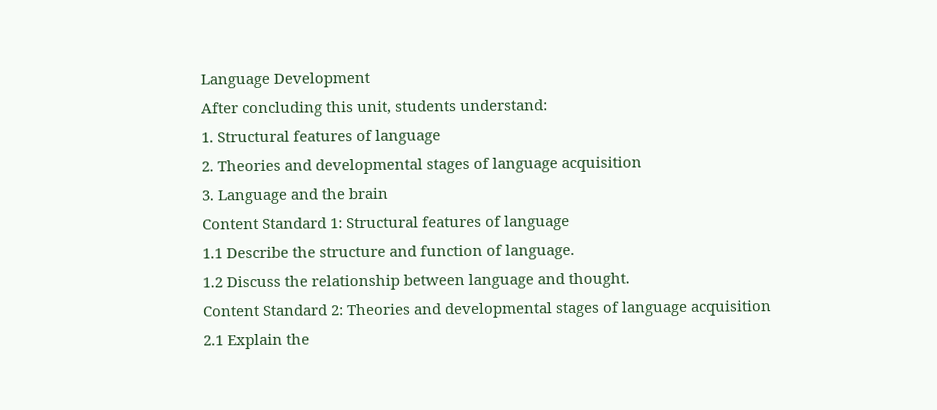Language Development
After concluding this unit, students understand:
1. Structural features of language
2. Theories and developmental stages of language acquisition
3. Language and the brain
Content Standard 1: Structural features of language
1.1 Describe the structure and function of language.
1.2 Discuss the relationship between language and thought.
Content Standard 2: Theories and developmental stages of language acquisition
2.1 Explain the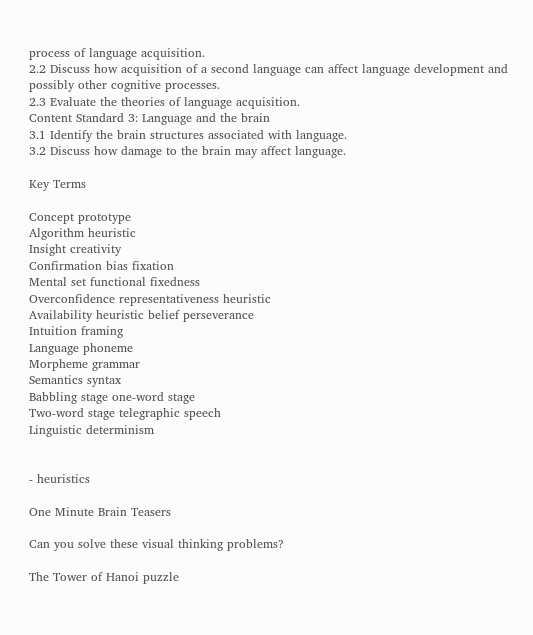process of language acquisition.
2.2 Discuss how acquisition of a second language can affect language development and possibly other cognitive processes.
2.3 Evaluate the theories of language acquisition.
Content Standard 3: Language and the brain
3.1 Identify the brain structures associated with language.
3.2 Discuss how damage to the brain may affect language.

Key Terms

Concept prototype
Algorithm heuristic
Insight creativity
Confirmation bias fixation
Mental set functional fixedness
Overconfidence representativeness heuristic
Availability heuristic belief perseverance
Intuition framing
Language phoneme
Morpheme grammar
Semantics syntax
Babbling stage one-word stage
Two-word stage telegraphic speech
Linguistic determinism


- heuristics

One Minute Brain Teasers

Can you solve these visual thinking problems?

The Tower of Hanoi puzzle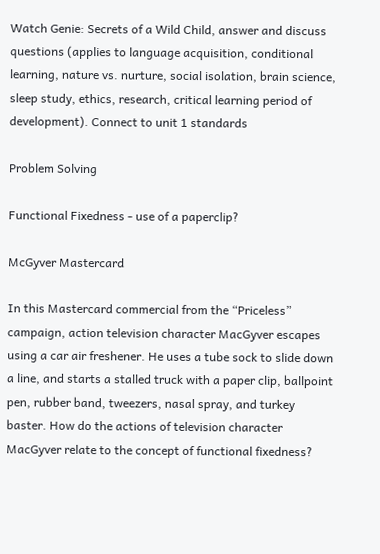Watch Genie: Secrets of a Wild Child, answer and discuss questions (applies to language acquisition, conditional learning, nature vs. nurture, social isolation, brain science, sleep study, ethics, research, critical learning period of development). Connect to unit 1 standards

Problem Solving

Functional Fixedness - use of a paperclip?

McGyver Mastercard

In this Mastercard commercial from the “Priceless” campaign, action television character MacGyver escapes using a car air freshener. He uses a tube sock to slide down a line, and starts a stalled truck with a paper clip, ballpoint pen, rubber band, tweezers, nasal spray, and turkey baster. How do the actions of television character MacGyver relate to the concept of functional fixedness?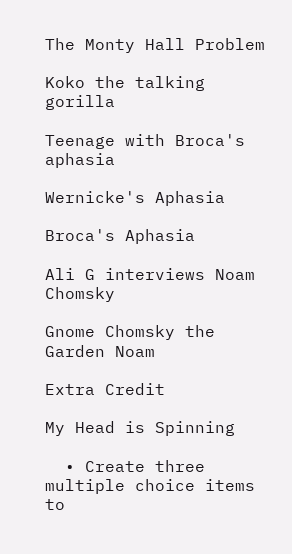The Monty Hall Problem

Koko the talking gorilla

Teenage with Broca's aphasia

Wernicke's Aphasia

Broca's Aphasia

Ali G interviews Noam Chomsky

Gnome Chomsky the Garden Noam

Extra Credit

My Head is Spinning

  • Create three multiple choice items to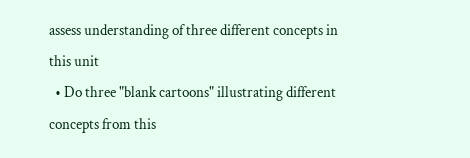assess understanding of three different concepts in this unit
  • Do three "blank cartoons" illustrating different concepts from this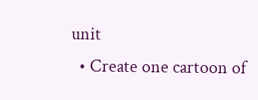unit
  • Create one cartoon of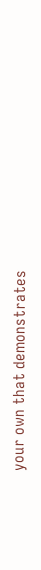your own that demonstrates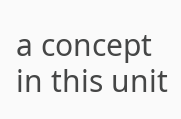a concept in this unit